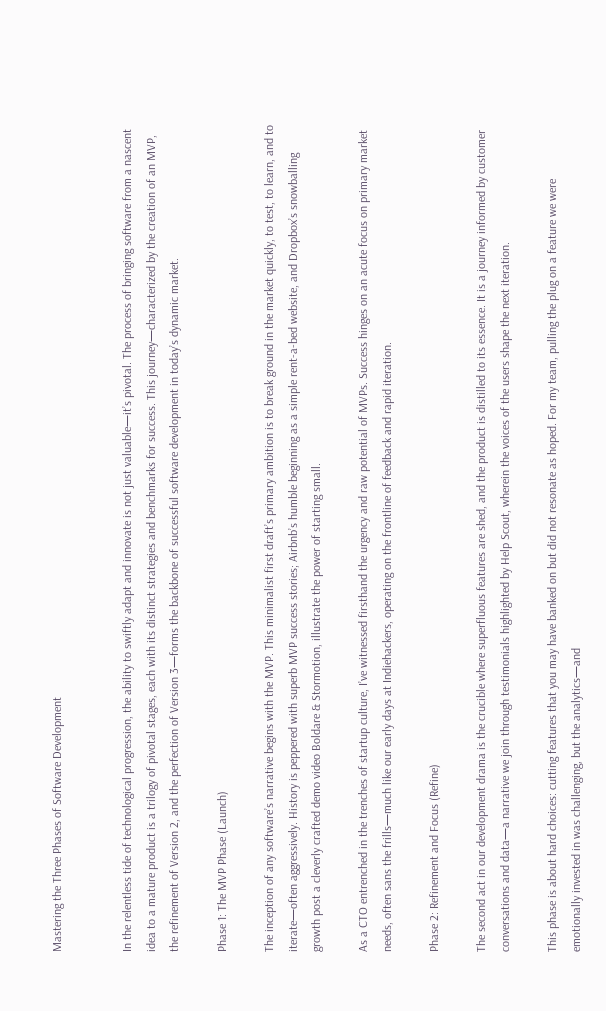Mastering the Three Phases of Software Development


In the relentless tide of technological progression, the ability to swiftly adapt and innovate is not just valuable—it’s pivotal. The process of bringing software from a nascent idea to a mature product is a trilogy of pivotal stages, each with its distinct strategies and benchmarks for success. This journey—characterized by the creation of an MVP, the refinement of Version 2, and the perfection of Version 3—forms the backbone of successful software development in today’s dynamic market.

Phase 1: The MVP Phase (Launch)

The inception of any software’s narrative begins with the MVP. This minimalist first draft’s primary ambition is to break ground in the market quickly, to test, to learn, and to iterate—often aggressively. History is peppered with superb MVP success stories; Airbnb’s humble beginning as a simple rent-a-bed website, and Dropbox’s snowballing growth post a cleverly crafted demo video Boldare & Stormotion, illustrate the power of starting small.

As a CTO entrenched in the trenches of startup culture, I’ve witnessed firsthand the urgency and raw potential of MVPs. Success hinges on an acute focus on primary market needs, often sans the frills—much like our early days at Indiehackers, operating on the frontline of feedback and rapid iteration.

Phase 2: Refinement and Focus (Refine)

The second act in our development drama is the crucible where superfluous features are shed, and the product is distilled to its essence. It is a journey informed by customer conversations and data—a narrative we join through testimonials highlighted by Help Scout, wherein the voices of the users shape the next iteration.

This phase is about hard choices: cutting features that you may have banked on but did not resonate as hoped. For my team, pulling the plug on a feature we were emotionally invested in was challenging, but the analytics—and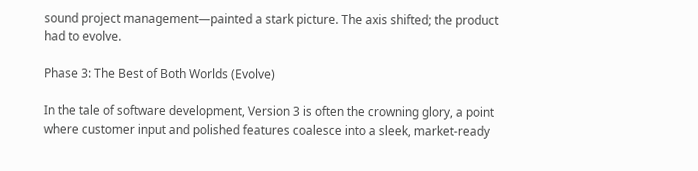sound project management—painted a stark picture. The axis shifted; the product had to evolve.

Phase 3: The Best of Both Worlds (Evolve)

In the tale of software development, Version 3 is often the crowning glory, a point where customer input and polished features coalesce into a sleek, market-ready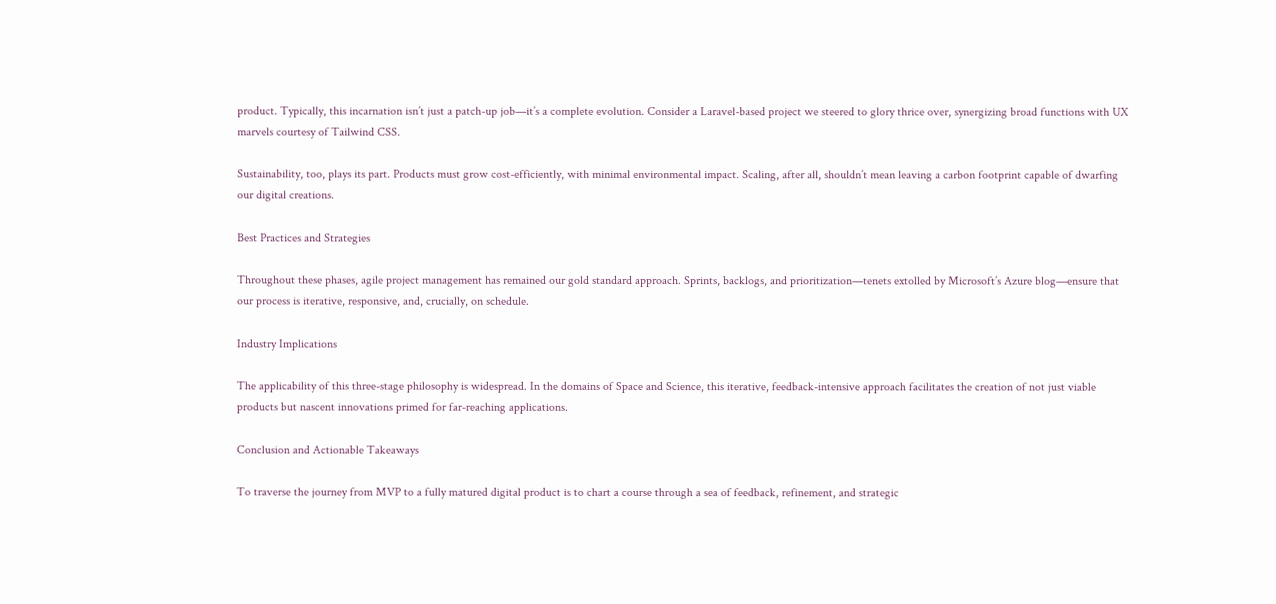product. Typically, this incarnation isn’t just a patch-up job—it’s a complete evolution. Consider a Laravel-based project we steered to glory thrice over, synergizing broad functions with UX marvels courtesy of Tailwind CSS.

Sustainability, too, plays its part. Products must grow cost-efficiently, with minimal environmental impact. Scaling, after all, shouldn’t mean leaving a carbon footprint capable of dwarfing our digital creations.

Best Practices and Strategies

Throughout these phases, agile project management has remained our gold standard approach. Sprints, backlogs, and prioritization—tenets extolled by Microsoft’s Azure blog—ensure that our process is iterative, responsive, and, crucially, on schedule.

Industry Implications

The applicability of this three-stage philosophy is widespread. In the domains of Space and Science, this iterative, feedback-intensive approach facilitates the creation of not just viable products but nascent innovations primed for far-reaching applications.

Conclusion and Actionable Takeaways

To traverse the journey from MVP to a fully matured digital product is to chart a course through a sea of feedback, refinement, and strategic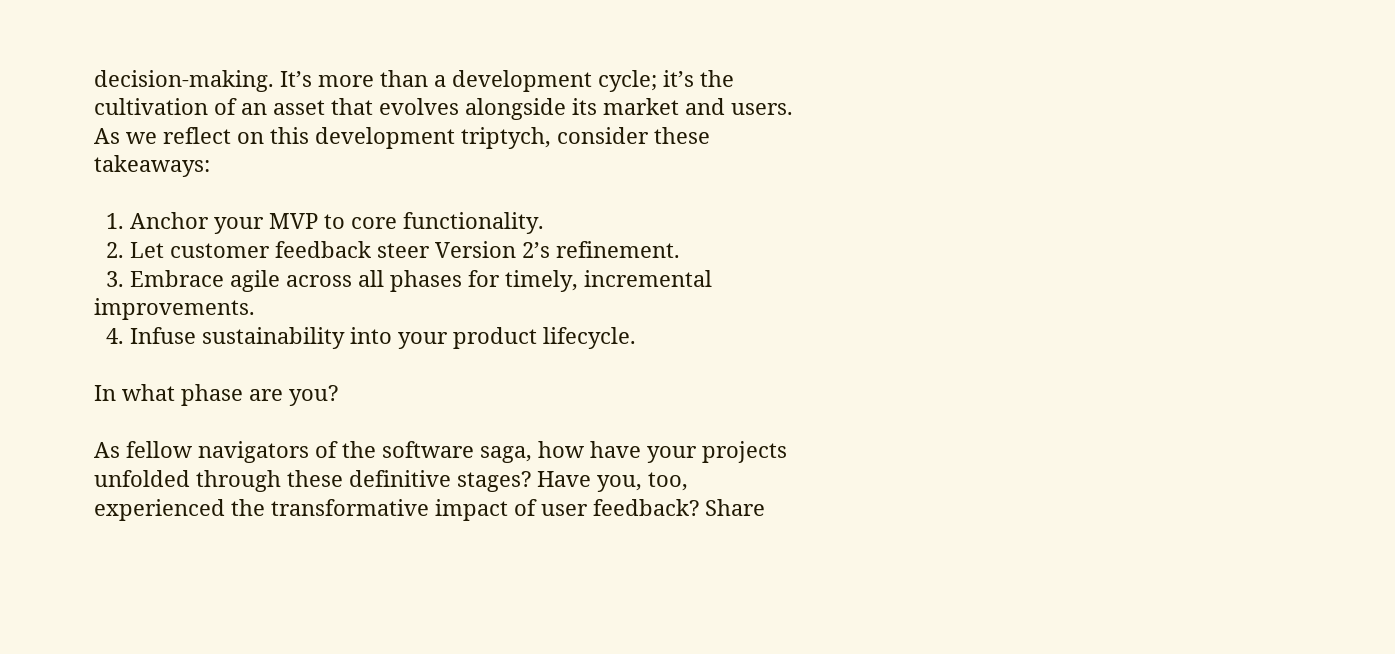decision-making. It’s more than a development cycle; it’s the cultivation of an asset that evolves alongside its market and users. As we reflect on this development triptych, consider these takeaways:

  1. Anchor your MVP to core functionality.
  2. Let customer feedback steer Version 2’s refinement.
  3. Embrace agile across all phases for timely, incremental improvements.
  4. Infuse sustainability into your product lifecycle.

In what phase are you?

As fellow navigators of the software saga, how have your projects unfolded through these definitive stages? Have you, too, experienced the transformative impact of user feedback? Share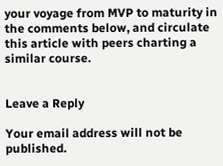your voyage from MVP to maturity in the comments below, and circulate this article with peers charting a similar course.


Leave a Reply

Your email address will not be published.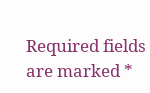Required fields are marked *